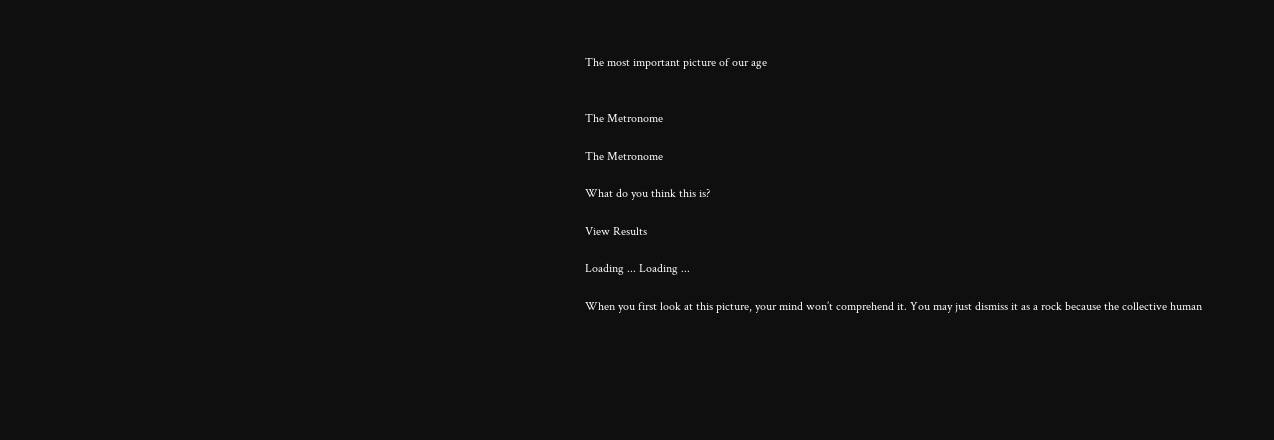The most important picture of our age


The Metronome

The Metronome

What do you think this is?

View Results

Loading ... Loading ...

When you first look at this picture, your mind won’t comprehend it. You may just dismiss it as a rock because the collective human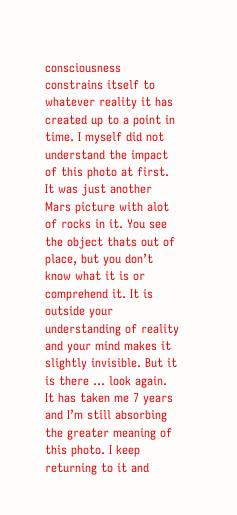consciousness constrains itself to whatever reality it has created up to a point in time. I myself did not understand the impact of this photo at first. It was just another Mars picture with alot of rocks in it. You see the object thats out of place, but you don’t know what it is or comprehend it. It is outside your understanding of reality and your mind makes it slightly invisible. But it is there … look again. It has taken me 7 years and I’m still absorbing the greater meaning of this photo. I keep returning to it and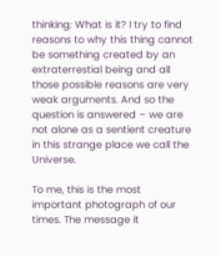thinking: What is it? I try to find reasons to why this thing cannot be something created by an extraterrestial being and all those possible reasons are very weak arguments. And so the question is answered – we are not alone as a sentient creature in this strange place we call the Universe.

To me, this is the most important photograph of our times. The message it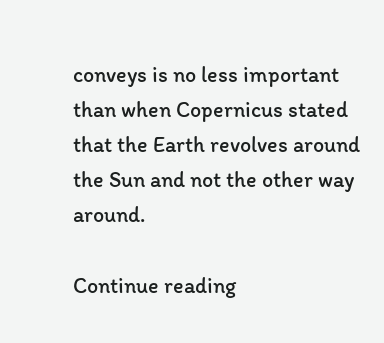conveys is no less important than when Copernicus stated that the Earth revolves around the Sun and not the other way around.

Continue reading